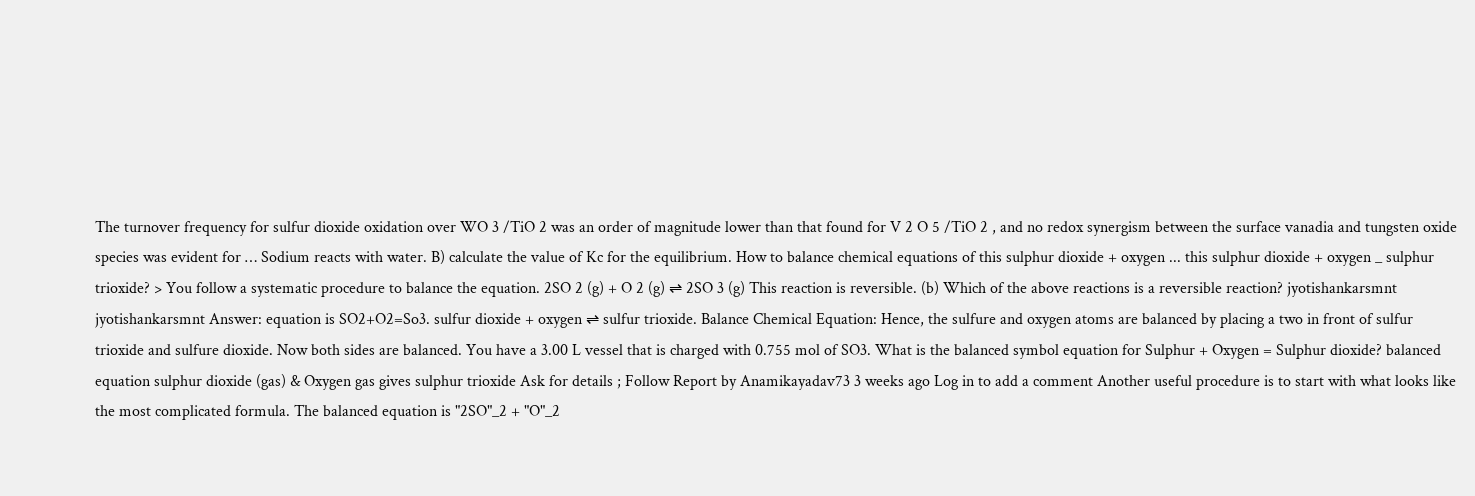The turnover frequency for sulfur dioxide oxidation over WO 3 /TiO 2 was an order of magnitude lower than that found for V 2 O 5 /TiO 2 , and no redox synergism between the surface vanadia and tungsten oxide species was evident for … Sodium reacts with water. B) calculate the value of Kc for the equilibrium. How to balance chemical equations of this sulphur dioxide + oxygen ... this sulphur dioxide + oxygen _ sulphur trioxide? > You follow a systematic procedure to balance the equation. 2SO 2 (g) + O 2 (g) ⇌ 2SO 3 (g) This reaction is reversible. (b) Which of the above reactions is a reversible reaction? jyotishankarsmnt jyotishankarsmnt Answer: equation is SO2+O2=So3. sulfur dioxide + oxygen ⇌ sulfur trioxide. Balance Chemical Equation: Hence, the sulfure and oxygen atoms are balanced by placing a two in front of sulfur trioxide and sulfure dioxide. Now both sides are balanced. You have a 3.00 L vessel that is charged with 0.755 mol of SO3. What is the balanced symbol equation for Sulphur + Oxygen = Sulphur dioxide? balanced equation sulphur dioxide (gas) & Oxygen gas gives sulphur trioxide Ask for details ; Follow Report by Anamikayadav73 3 weeks ago Log in to add a comment Another useful procedure is to start with what looks like the most complicated formula. The balanced equation is "2SO"_2 + "O"_2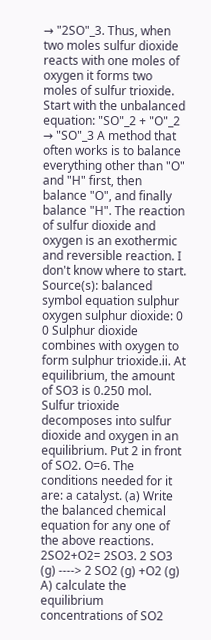→ "2SO"_3. Thus, when two moles sulfur dioxide reacts with one moles of oxygen it forms two moles of sulfur trioxide. Start with the unbalanced equation: "SO"_2 + "O"_2 → "SO"_3 A method that often works is to balance everything other than "O" and "H" first, then balance "O", and finally balance "H". The reaction of sulfur dioxide and oxygen is an exothermic and reversible reaction. I don't know where to start. Source(s): balanced symbol equation sulphur oxygen sulphur dioxide: 0 0 Sulphur dioxide combines with oxygen to form sulphur trioxide.ii. At equilibrium, the amount of SO3 is 0.250 mol. Sulfur trioxide decomposes into sulfur dioxide and oxygen in an equilibrium. Put 2 in front of SO2. O=6. The conditions needed for it are: a catalyst. (a) Write the balanced chemical equation for any one of the above reactions. 2SO2+O2= 2SO3. 2 SO3 (g) ----> 2 SO2 (g) +O2 (g) A) calculate the equilibrium concentrations of SO2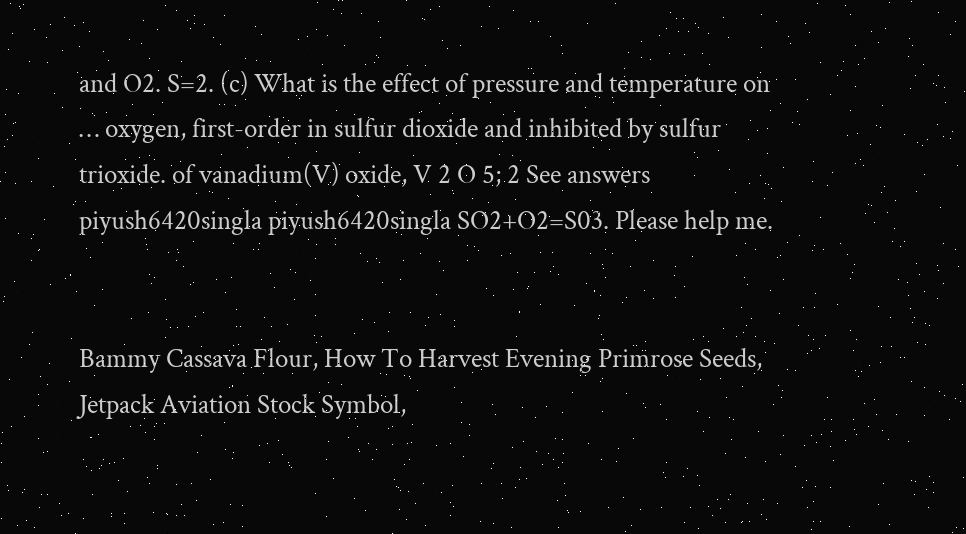and O2. S=2. (c) What is the effect of pressure and temperature on … oxygen, first-order in sulfur dioxide and inhibited by sulfur trioxide. of vanadium(V) oxide, V 2 O 5; 2 See answers piyush6420singla piyush6420singla SO2+O2=S03. Please help me.


Bammy Cassava Flour, How To Harvest Evening Primrose Seeds, Jetpack Aviation Stock Symbol,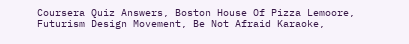Coursera Quiz Answers, Boston House Of Pizza Lemoore, Futurism Design Movement, Be Not Afraid Karaoke,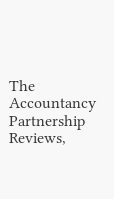The Accountancy Partnership Reviews,